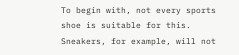To begin with, not every sports shoe is suitable for this. Sneakers, for example, will not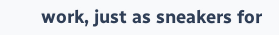work, just as sneakers for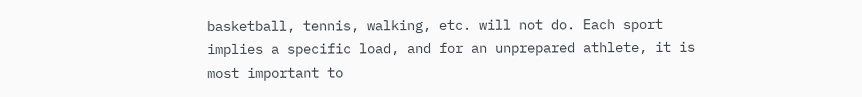basketball, tennis, walking, etc. will not do. Each sport implies a specific load, and for an unprepared athlete, it is most important to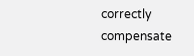correctly compensate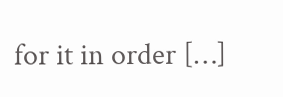for it in order […]